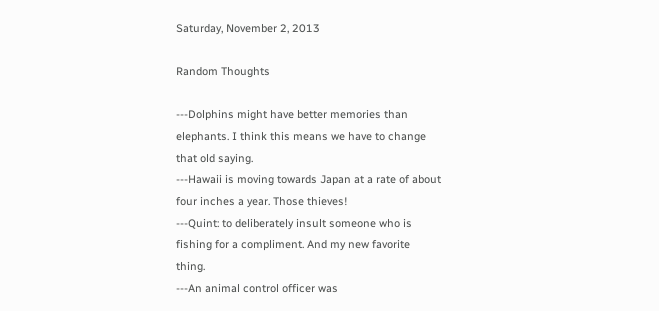Saturday, November 2, 2013

Random Thoughts

---Dolphins might have better memories than elephants. I think this means we have to change that old saying.
---Hawaii is moving towards Japan at a rate of about four inches a year. Those thieves!
---Quint: to deliberately insult someone who is fishing for a compliment. And my new favorite thing.
---An animal control officer was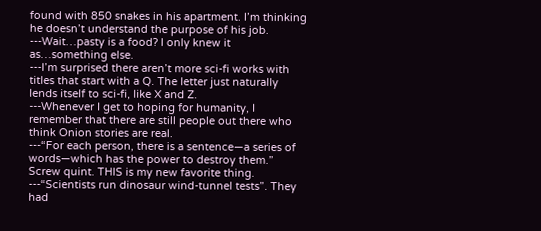found with 850 snakes in his apartment. I’m thinking he doesn’t understand the purpose of his job.
---Wait…pasty is a food? I only knew it as…something else.
---I’m surprised there aren’t more sci-fi works with titles that start with a Q. The letter just naturally lends itself to sci-fi, like X and Z.
---Whenever I get to hoping for humanity, I remember that there are still people out there who think Onion stories are real.
---“For each person, there is a sentence—a series of words—which has the power to destroy them.” Screw quint. THIS is my new favorite thing.
---“Scientists run dinosaur wind-tunnel tests”. They had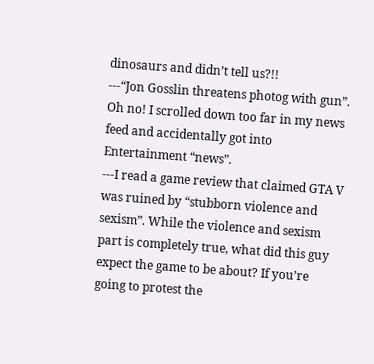dinosaurs and didn’t tell us?!!
---“Jon Gosslin threatens photog with gun”. Oh no! I scrolled down too far in my news feed and accidentally got into Entertainment “news”.
---I read a game review that claimed GTA V was ruined by “stubborn violence and sexism”. While the violence and sexism part is completely true, what did this guy expect the game to be about? If you’re going to protest the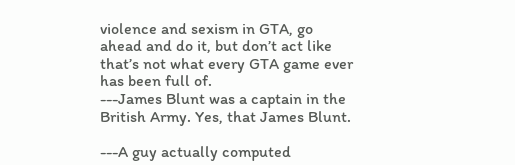violence and sexism in GTA, go ahead and do it, but don’t act like that’s not what every GTA game ever has been full of.
---James Blunt was a captain in the British Army. Yes, that James Blunt.

---A guy actually computed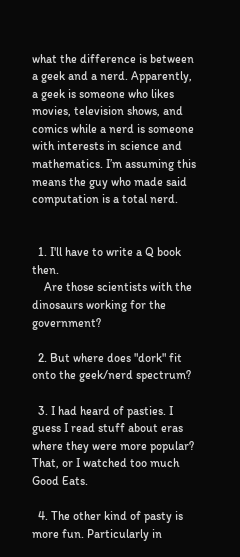what the difference is between a geek and a nerd. Apparently, a geek is someone who likes movies, television shows, and comics while a nerd is someone with interests in science and mathematics. I’m assuming this means the guy who made said computation is a total nerd.


  1. I'll have to write a Q book then.
    Are those scientists with the dinosaurs working for the government?

  2. But where does "dork" fit onto the geek/nerd spectrum?

  3. I had heard of pasties. I guess I read stuff about eras where they were more popular? That, or I watched too much Good Eats.

  4. The other kind of pasty is more fun. Particularly in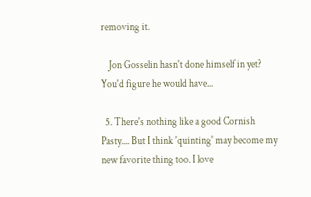removing it.

    Jon Gosselin hasn't done himself in yet? You'd figure he would have...

  5. There's nothing like a good Cornish Pasty.... But I think 'quinting' may become my new favorite thing too. I love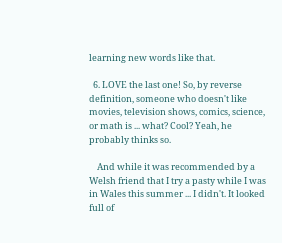learning new words like that.

  6. LOVE the last one! So, by reverse definition, someone who doesn't like movies, television shows, comics, science, or math is ... what? Cool? Yeah, he probably thinks so.

    And while it was recommended by a Welsh friend that I try a pasty while I was in Wales this summer ... I didn't. It looked full of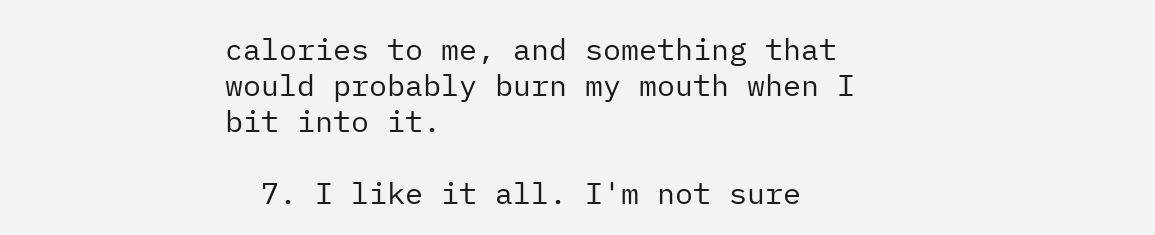calories to me, and something that would probably burn my mouth when I bit into it.

  7. I like it all. I'm not sure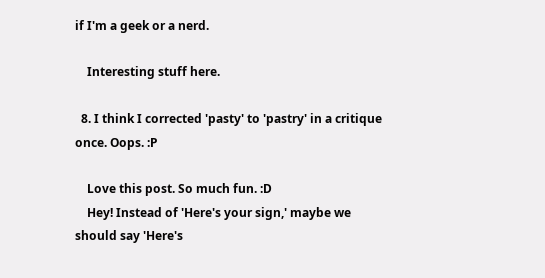if I'm a geek or a nerd.

    Interesting stuff here.

  8. I think I corrected 'pasty' to 'pastry' in a critique once. Oops. :P

    Love this post. So much fun. :D
    Hey! Instead of 'Here's your sign,' maybe we should say 'Here's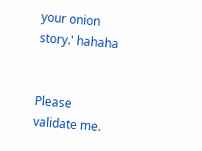your onion story.' hahaha


Please validate me.